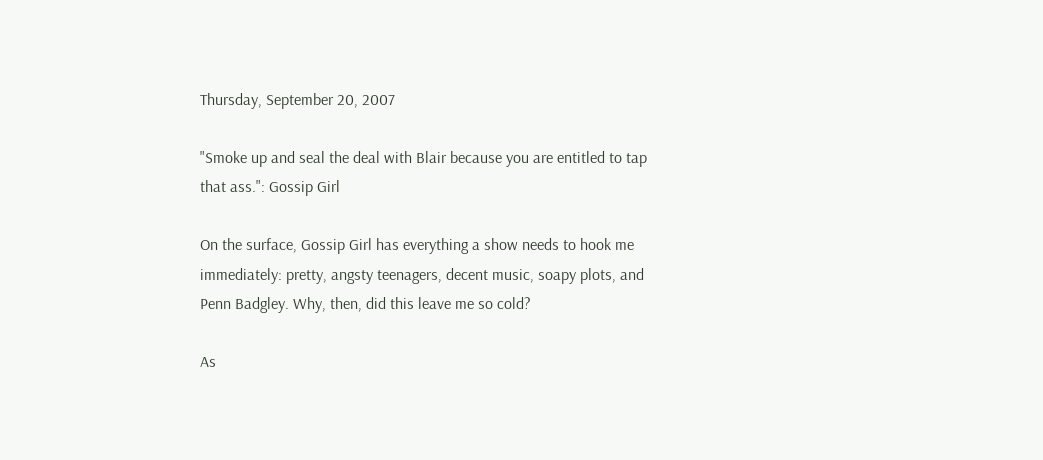Thursday, September 20, 2007

"Smoke up and seal the deal with Blair because you are entitled to tap that ass.": Gossip Girl

On the surface, Gossip Girl has everything a show needs to hook me immediately: pretty, angsty teenagers, decent music, soapy plots, and Penn Badgley. Why, then, did this leave me so cold?

As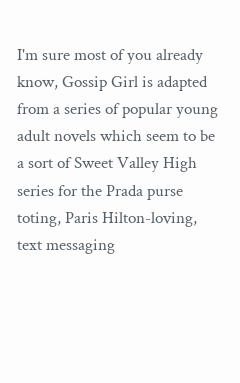I'm sure most of you already know, Gossip Girl is adapted from a series of popular young adult novels which seem to be a sort of Sweet Valley High series for the Prada purse toting, Paris Hilton-loving, text messaging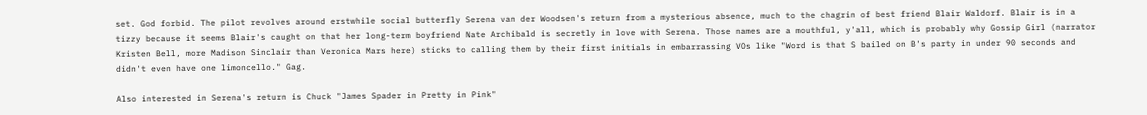set. God forbid. The pilot revolves around erstwhile social butterfly Serena van der Woodsen's return from a mysterious absence, much to the chagrin of best friend Blair Waldorf. Blair is in a tizzy because it seems Blair's caught on that her long-term boyfriend Nate Archibald is secretly in love with Serena. Those names are a mouthful, y'all, which is probably why Gossip Girl (narrator Kristen Bell, more Madison Sinclair than Veronica Mars here) sticks to calling them by their first initials in embarrassing VOs like "Word is that S bailed on B's party in under 90 seconds and didn't even have one limoncello." Gag.

Also interested in Serena's return is Chuck "James Spader in Pretty in Pink"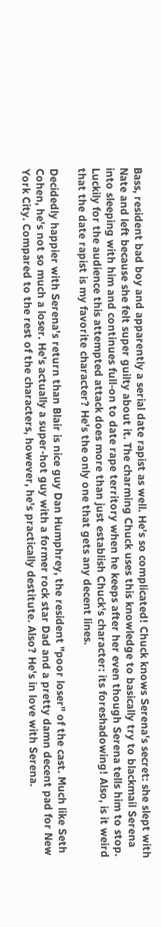Bass, resident bad boy and apparently a serial date rapist as well. He's so complicated! Chuck knows Serena's secret: she slept with Nate and left because she felt super guilty about it. The charming Chuck uses this knowledge to basically try to blackmail Serena into sleeping with him and continues full-on to date rape territory when he keeps after her even though Serena tells him to stop. Luckily for the audience this attempted attack does more than just establish Chuck's character: its foreshadowing! Also, is it weird that the date rapist is my favorite character? He's the only one that gets any decent lines.

Decidedly happier with Serena's return than Blair is nice guy Dan Humphrey, the resident "poor loser" of the cast. Much like Seth Cohen, he's not so much a loser. He's actually a super-hot guy with a former rock star Dad and a pretty damn decent pad for New York City. Compared to the rest of the characters, however, he's practically destitute. Also? He's in love with Serena.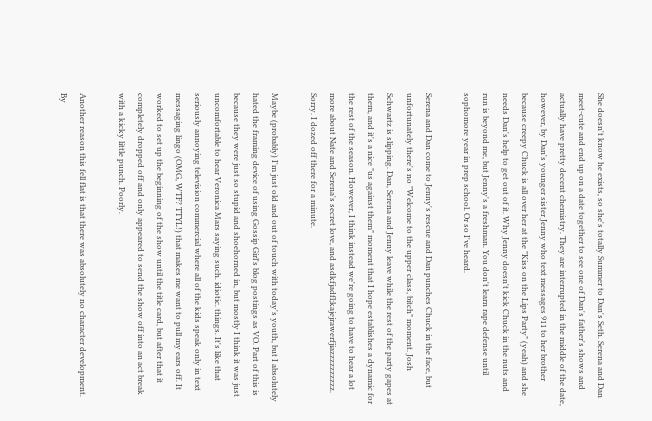She doesn't know he exists, so she's totally Summer to Dan's Seth. Serena and Dan meet-cute and end up on a date together to see one of Dan's father's shows and actually have pretty decent chemistry. They are interrupted in the middle of the date, however, by Dan's younger sister Jenny who text messages 911 to her brother because creepy Chuck is all over her at the "Kiss on the Lips Party" (yeah) and she needs Dan's help to get out of it. Why Jenny doesn't kick Chuck in the nuts and run is beyond me, but Jenny's a freshman. You don't learn rape defense until sophomore year in prep school. Or so I've heard.

Serena and Dan come to Jenny's rescue and Dan punches Chuck in the face, but unfortunately there's no "Welcome to the upper class, bitch" moment. Josh Schwartz is slipping. Dan, Serena and Jenny leave while the rest of the party gapes at them, and it's a nice "us against them" moment that I hope establishes a dynamic for the rest of the season. However, I think instead we're going to have to hear a lot more about Nate and Serena's secret love, and asdkfjadfl;kajejrawerfjiazzzzzzzzzz. Sorry. I dozed off there for a minute.

Maybe (probably) I'm just old and out of touch with today's youth, but I absolutely hated the framing device of using Gossip Girl's blog postings as VO. Part of this is because they were just so stupid and shoehorned in, but mostly I think it was just uncomfortable to hear Veronica Mars saying such. idiotic. things. It's like that seriously annoying television commercial where all of the kids speak only in text messaging lingo (OMG, WTF? TTYL!) that makes me want to pull my ears off. It worked to set up the beginning of the show until the title card, but after that it completely dropped off and only appeared to send the show off into an act break with a kicky little punch. Poorly.

Another reason this fell flat is that there was absolutely no character development. By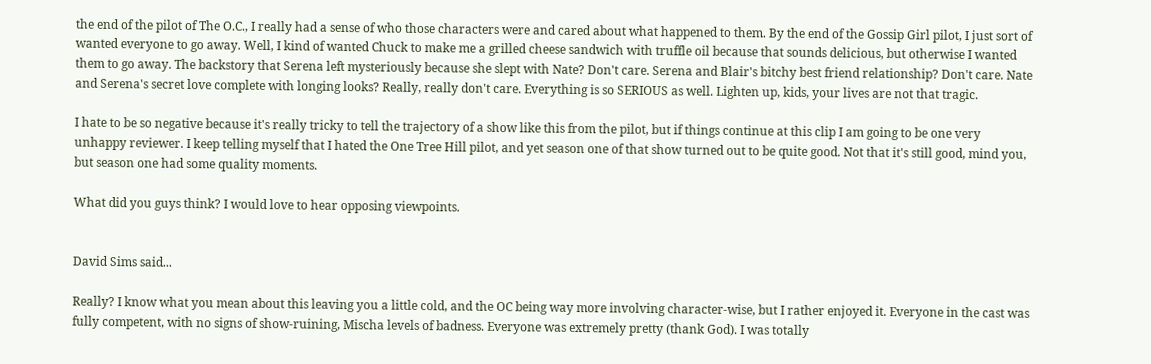the end of the pilot of The O.C., I really had a sense of who those characters were and cared about what happened to them. By the end of the Gossip Girl pilot, I just sort of wanted everyone to go away. Well, I kind of wanted Chuck to make me a grilled cheese sandwich with truffle oil because that sounds delicious, but otherwise I wanted them to go away. The backstory that Serena left mysteriously because she slept with Nate? Don't care. Serena and Blair's bitchy best friend relationship? Don't care. Nate and Serena's secret love complete with longing looks? Really, really don't care. Everything is so SERIOUS as well. Lighten up, kids, your lives are not that tragic.

I hate to be so negative because it's really tricky to tell the trajectory of a show like this from the pilot, but if things continue at this clip I am going to be one very unhappy reviewer. I keep telling myself that I hated the One Tree Hill pilot, and yet season one of that show turned out to be quite good. Not that it's still good, mind you, but season one had some quality moments.

What did you guys think? I would love to hear opposing viewpoints.


David Sims said...

Really? I know what you mean about this leaving you a little cold, and the OC being way more involving character-wise, but I rather enjoyed it. Everyone in the cast was fully competent, with no signs of show-ruining, Mischa levels of badness. Everyone was extremely pretty (thank God). I was totally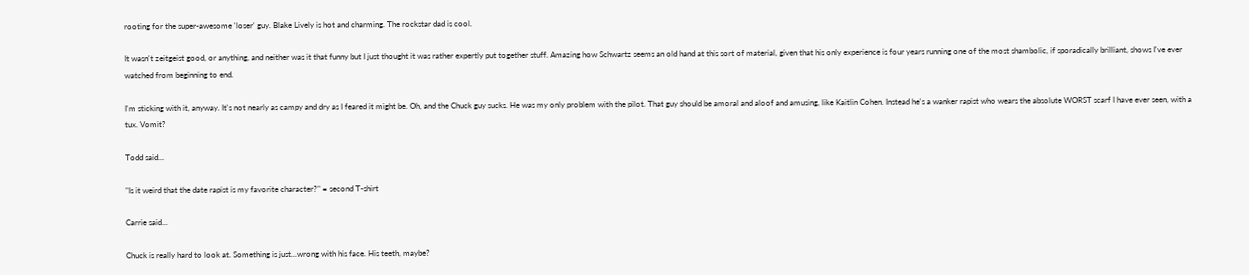rooting for the super-awesome 'loser' guy. Blake Lively is hot and charming. The rockstar dad is cool.

It wasn't zeitgeist good, or anything, and neither was it that funny but I just thought it was rather expertly put together stuff. Amazing how Schwartz seems an old hand at this sort of material, given that his only experience is four years running one of the most shambolic, if sporadically brilliant, shows I've ever watched from beginning to end.

I'm sticking with it, anyway. It's not nearly as campy and dry as I feared it might be. Oh, and the Chuck guy sucks. He was my only problem with the pilot. That guy should be amoral and aloof and amusing, like Kaitlin Cohen. Instead he's a wanker rapist who wears the absolute WORST scarf I have ever seen, with a tux. Vomit?

Todd said...

"Is it weird that the date rapist is my favorite character?" = second T-shirt

Carrie said...

Chuck is really hard to look at. Something is just...wrong with his face. His teeth, maybe?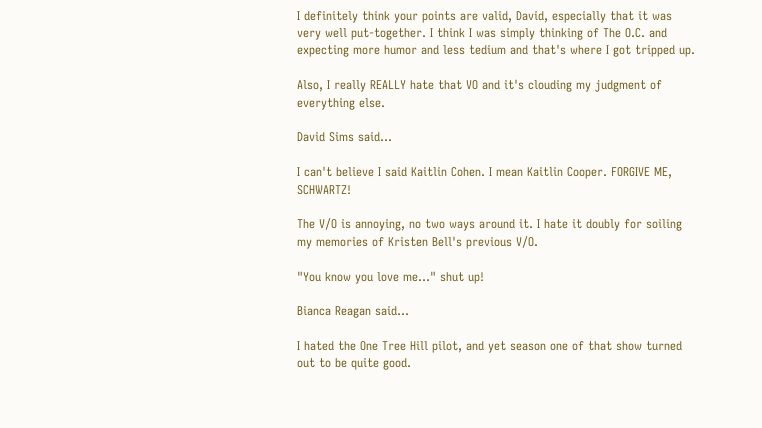I definitely think your points are valid, David, especially that it was very well put-together. I think I was simply thinking of The O.C. and expecting more humor and less tedium and that's where I got tripped up.

Also, I really REALLY hate that VO and it's clouding my judgment of everything else.

David Sims said...

I can't believe I said Kaitlin Cohen. I mean Kaitlin Cooper. FORGIVE ME, SCHWARTZ!

The V/O is annoying, no two ways around it. I hate it doubly for soiling my memories of Kristen Bell's previous V/O.

"You know you love me..." shut up!

Bianca Reagan said...

I hated the One Tree Hill pilot, and yet season one of that show turned out to be quite good.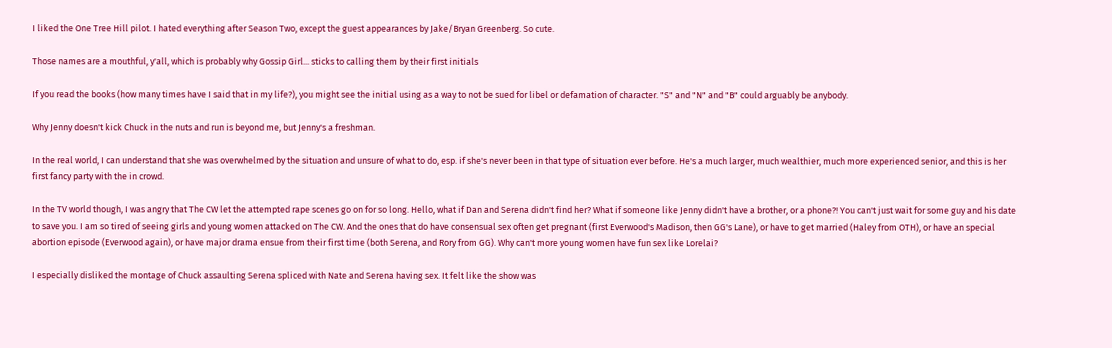I liked the One Tree Hill pilot. I hated everything after Season Two, except the guest appearances by Jake/Bryan Greenberg. So cute.

Those names are a mouthful, y'all, which is probably why Gossip Girl... sticks to calling them by their first initials

If you read the books (how many times have I said that in my life?), you might see the initial using as a way to not be sued for libel or defamation of character. "S" and "N" and "B" could arguably be anybody.

Why Jenny doesn't kick Chuck in the nuts and run is beyond me, but Jenny's a freshman.

In the real world, I can understand that she was overwhelmed by the situation and unsure of what to do, esp. if she's never been in that type of situation ever before. He's a much larger, much wealthier, much more experienced senior, and this is her first fancy party with the in crowd.

In the TV world though, I was angry that The CW let the attempted rape scenes go on for so long. Hello, what if Dan and Serena didn't find her? What if someone like Jenny didn't have a brother, or a phone?! You can't just wait for some guy and his date to save you. I am so tired of seeing girls and young women attacked on The CW. And the ones that do have consensual sex often get pregnant (first Everwood's Madison, then GG's Lane), or have to get married (Haley from OTH), or have an special abortion episode (Everwood again), or have major drama ensue from their first time (both Serena, and Rory from GG). Why can't more young women have fun sex like Lorelai?

I especially disliked the montage of Chuck assaulting Serena spliced with Nate and Serena having sex. It felt like the show was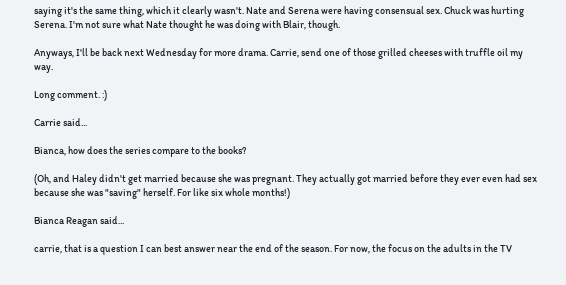saying it's the same thing, which it clearly wasn't. Nate and Serena were having consensual sex. Chuck was hurting Serena. I'm not sure what Nate thought he was doing with Blair, though.

Anyways, I'll be back next Wednesday for more drama. Carrie, send one of those grilled cheeses with truffle oil my way.

Long comment. :)

Carrie said...

Bianca, how does the series compare to the books?

(Oh, and Haley didn't get married because she was pregnant. They actually got married before they ever even had sex because she was "saving" herself. For like six whole months!)

Bianca Reagan said...

carrie, that is a question I can best answer near the end of the season. For now, the focus on the adults in the TV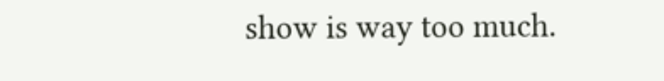show is way too much.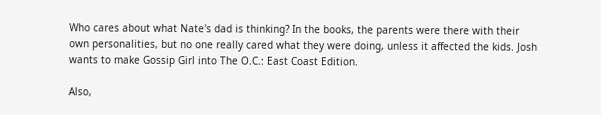Who cares about what Nate's dad is thinking? In the books, the parents were there with their own personalities, but no one really cared what they were doing, unless it affected the kids. Josh wants to make Gossip Girl into The O.C.: East Coast Edition.

Also,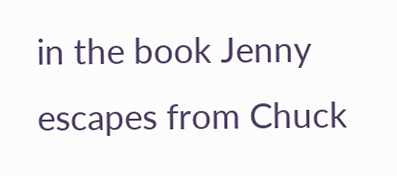in the book Jenny escapes from Chuck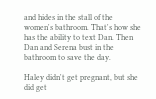and hides in the stall of the women's bathroom. That's how she has the ability to text Dan. Then Dan and Serena bust in the bathroom to save the day.

Haley didn't get pregnant, but she did get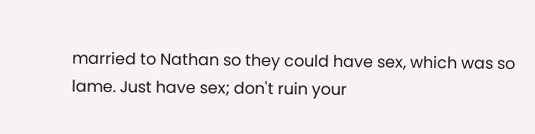married to Nathan so they could have sex, which was so lame. Just have sex; don't ruin your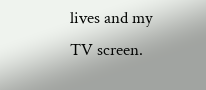lives and my TV screen.